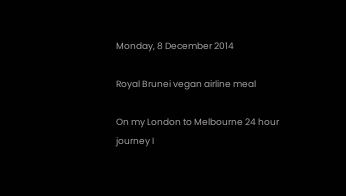Monday, 8 December 2014

Royal Brunei vegan airline meal

On my London to Melbourne 24 hour journey I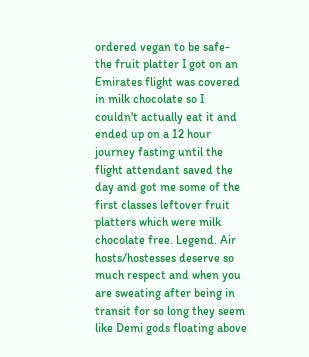ordered vegan to be safe- the fruit platter I got on an Emirates flight was covered in milk chocolate so I couldn't actually eat it and ended up on a 12 hour journey fasting until the flight attendant saved the day and got me some of the first classes leftover fruit platters which were milk chocolate free. Legend. Air hosts/hostesses deserve so much respect and when you are sweating after being in transit for so long they seem like Demi gods floating above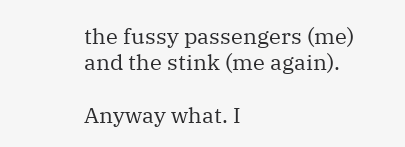the fussy passengers (me) and the stink (me again).

Anyway what. I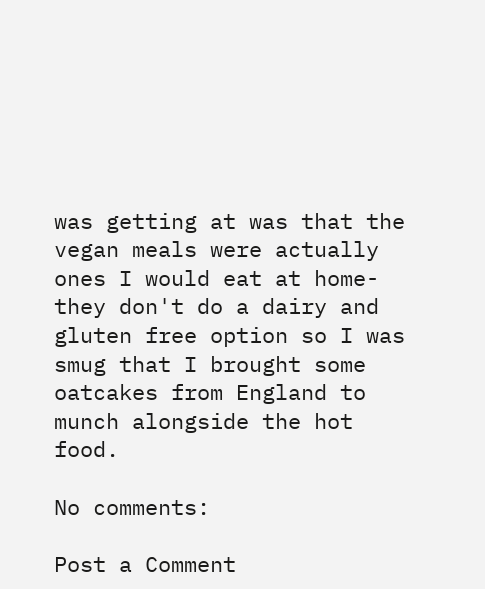was getting at was that the vegan meals were actually ones I would eat at home- they don't do a dairy and gluten free option so I was smug that I brought some oatcakes from England to munch alongside the hot food.

No comments:

Post a Comment